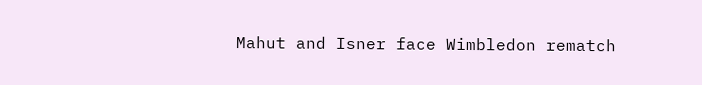Mahut and Isner face Wimbledon rematch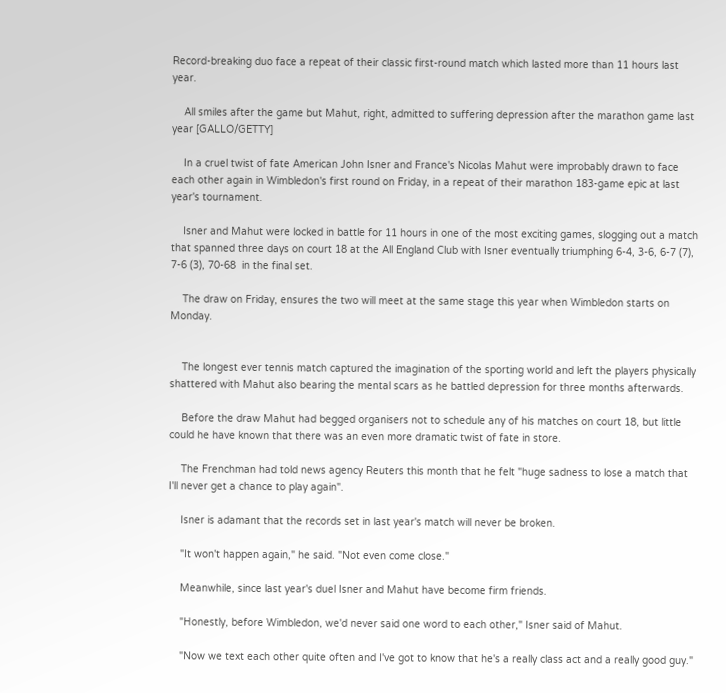Record-breaking duo face a repeat of their classic first-round match which lasted more than 11 hours last year.

    All smiles after the game but Mahut, right, admitted to suffering depression after the marathon game last year [GALLO/GETTY]

    In a cruel twist of fate American John Isner and France's Nicolas Mahut were improbably drawn to face each other again in Wimbledon's first round on Friday, in a repeat of their marathon 183-game epic at last year's tournament.

    Isner and Mahut were locked in battle for 11 hours in one of the most exciting games, slogging out a match that spanned three days on court 18 at the All England Club with Isner eventually triumphing 6-4, 3-6, 6-7 (7), 7-6 (3), 70-68  in the final set.

    The draw on Friday, ensures the two will meet at the same stage this year when Wimbledon starts on Monday.


    The longest ever tennis match captured the imagination of the sporting world and left the players physically shattered with Mahut also bearing the mental scars as he battled depression for three months afterwards.

    Before the draw Mahut had begged organisers not to schedule any of his matches on court 18, but little could he have known that there was an even more dramatic twist of fate in store.

    The Frenchman had told news agency Reuters this month that he felt "huge sadness to lose a match that I'll never get a chance to play again".

    Isner is adamant that the records set in last year's match will never be broken.

    "It won't happen again," he said. "Not even come close."

    Meanwhile, since last year's duel Isner and Mahut have become firm friends.

    "Honestly, before Wimbledon, we'd never said one word to each other," Isner said of Mahut.

    "Now we text each other quite often and I've got to know that he's a really class act and a really good guy."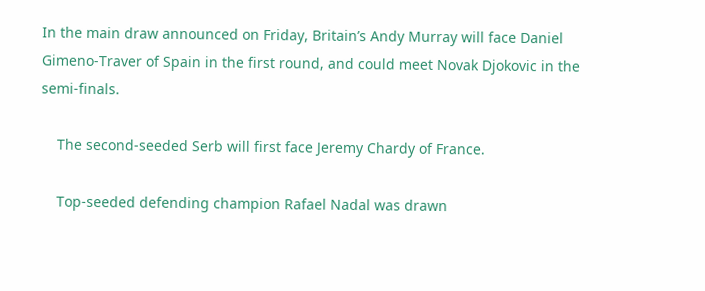In the main draw announced on Friday, Britain’s Andy Murray will face Daniel Gimeno-Traver of Spain in the first round, and could meet Novak Djokovic in the semi-finals.

    The second-seeded Serb will first face Jeremy Chardy of France.

    Top-seeded defending champion Rafael Nadal was drawn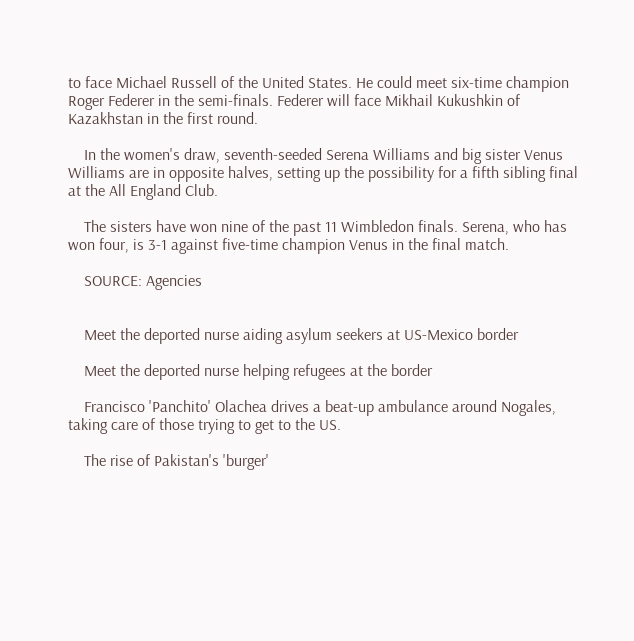to face Michael Russell of the United States. He could meet six-time champion Roger Federer in the semi-finals. Federer will face Mikhail Kukushkin of Kazakhstan in the first round.

    In the women's draw, seventh-seeded Serena Williams and big sister Venus Williams are in opposite halves, setting up the possibility for a fifth sibling final at the All England Club.

    The sisters have won nine of the past 11 Wimbledon finals. Serena, who has won four, is 3-1 against five-time champion Venus in the final match.

    SOURCE: Agencies


    Meet the deported nurse aiding asylum seekers at US-Mexico border

    Meet the deported nurse helping refugees at the border

    Francisco 'Panchito' Olachea drives a beat-up ambulance around Nogales, taking care of those trying to get to the US.

    The rise of Pakistan's 'burger'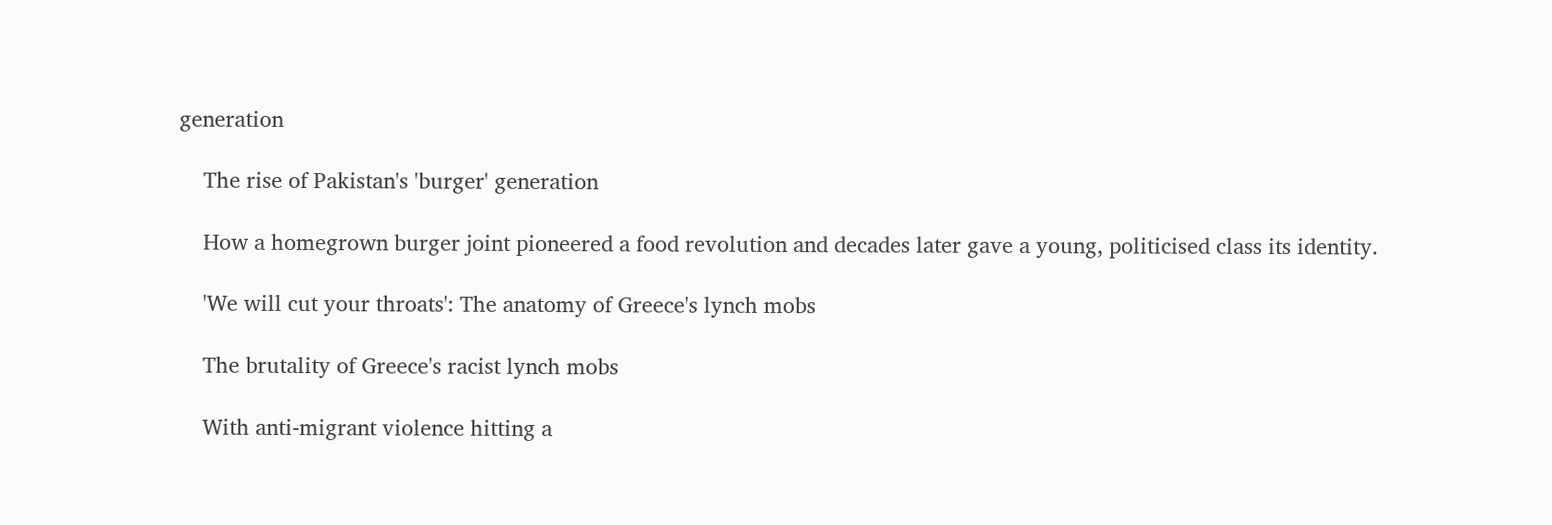generation

    The rise of Pakistan's 'burger' generation

    How a homegrown burger joint pioneered a food revolution and decades later gave a young, politicised class its identity.

    'We will cut your throats': The anatomy of Greece's lynch mobs

    The brutality of Greece's racist lynch mobs

    With anti-migrant violence hitting a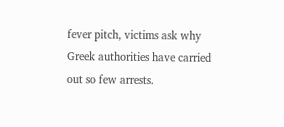fever pitch, victims ask why Greek authorities have carried out so few arrests.